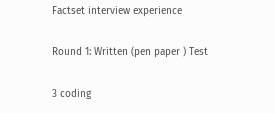Factset interview experience

Round 1: Written (pen paper ) Test

3 coding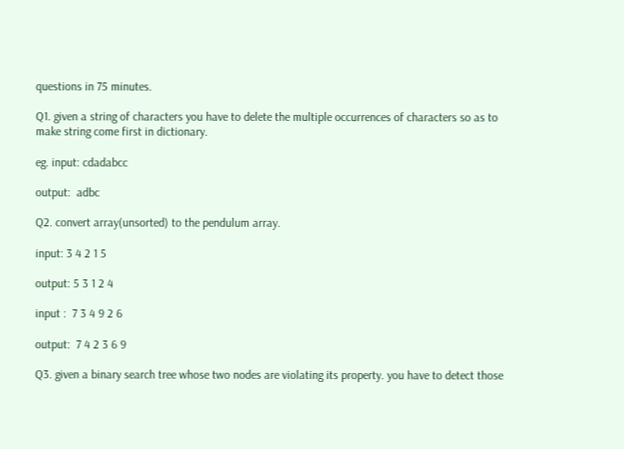questions in 75 minutes.

Q1. given a string of characters you have to delete the multiple occurrences of characters so as to make string come first in dictionary.

eg. input: cdadabcc

output:  adbc

Q2. convert array(unsorted) to the pendulum array.

input: 3 4 2 1 5

output: 5 3 1 2 4

input :  7 3 4 9 2 6

output:  7 4 2 3 6 9

Q3. given a binary search tree whose two nodes are violating its property. you have to detect those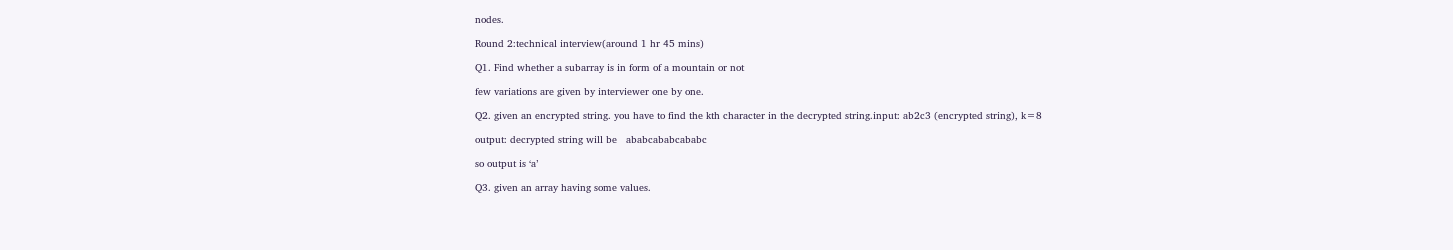nodes.

Round 2:technical interview(around 1 hr 45 mins)

Q1. Find whether a subarray is in form of a mountain or not

few variations are given by interviewer one by one.

Q2. given an encrypted string. you have to find the kth character in the decrypted string.input: ab2c3 (encrypted string), k=8

output: decrypted string will be   ababcababcababc

so output is ‘a’

Q3. given an array having some values.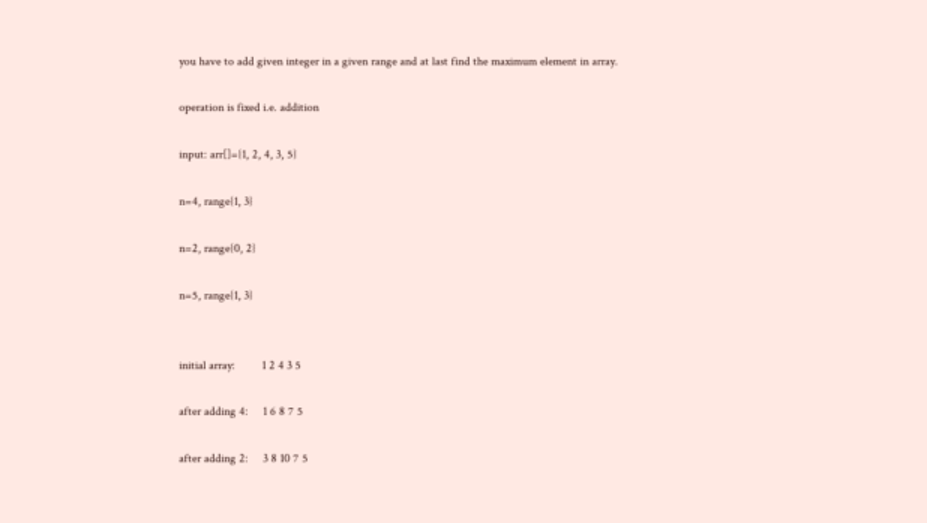you have to add given integer in a given range and at last find the maximum element in array.

operation is fixed i.e. addition

input: arr[]={1, 2, 4, 3, 5}

n=4, range{1, 3}

n=2, range{0, 2}

n=5, range{1, 3}


initial array:         1 2 4 3 5

after adding 4:     1 6 8 7 5

after adding 2:     3 8 10 7 5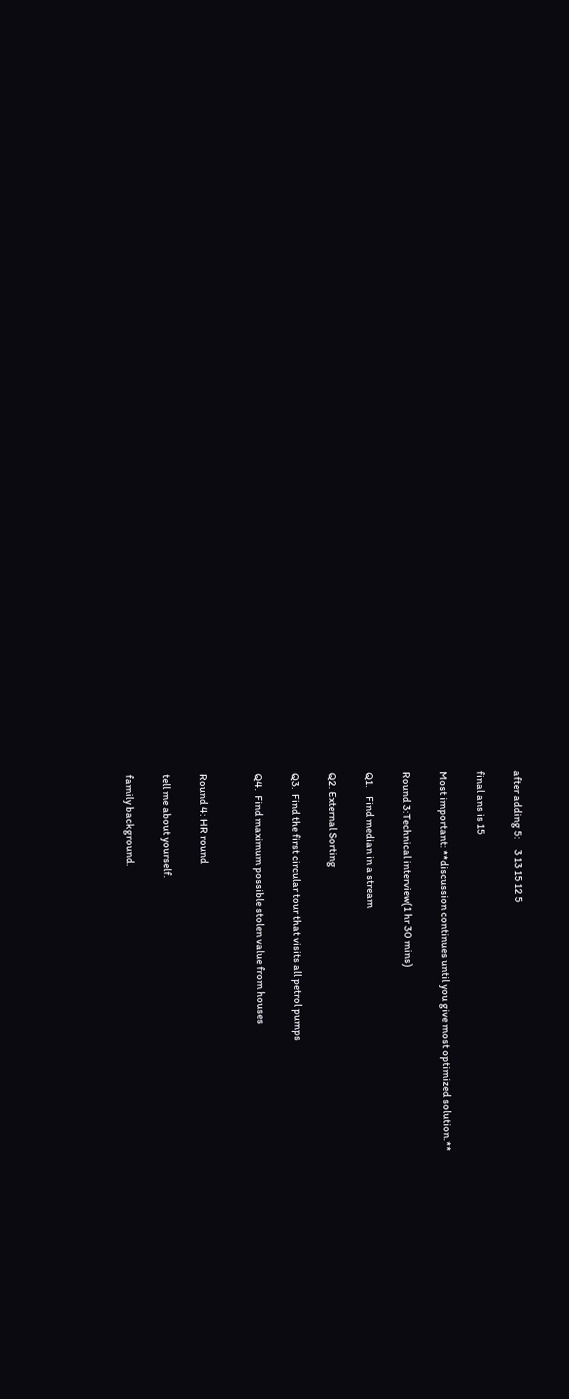after adding 5:     3 13 15 12 5

final ans is 15

Most important: **discussion continues until you give most optimized solution.**

Round 3:Technical interview(1 hr 30 mins)

Q1.    Find median in a stream

Q2. External Sorting

Q3.  Find the first circular tour that visits all petrol pumps

Q4.  Find maximum possible stolen value from houses


Round 4: HR round

tell me about yourself.

family background.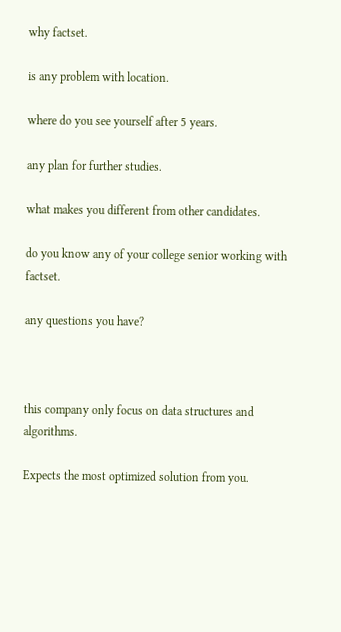why factset.

is any problem with location.

where do you see yourself after 5 years.

any plan for further studies.

what makes you different from other candidates.

do you know any of your college senior working with factset.

any questions you have?



this company only focus on data structures and algorithms.

Expects the most optimized solution from you.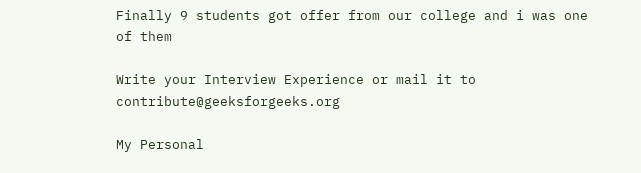Finally 9 students got offer from our college and i was one of them

Write your Interview Experience or mail it to contribute@geeksforgeeks.org

My Personal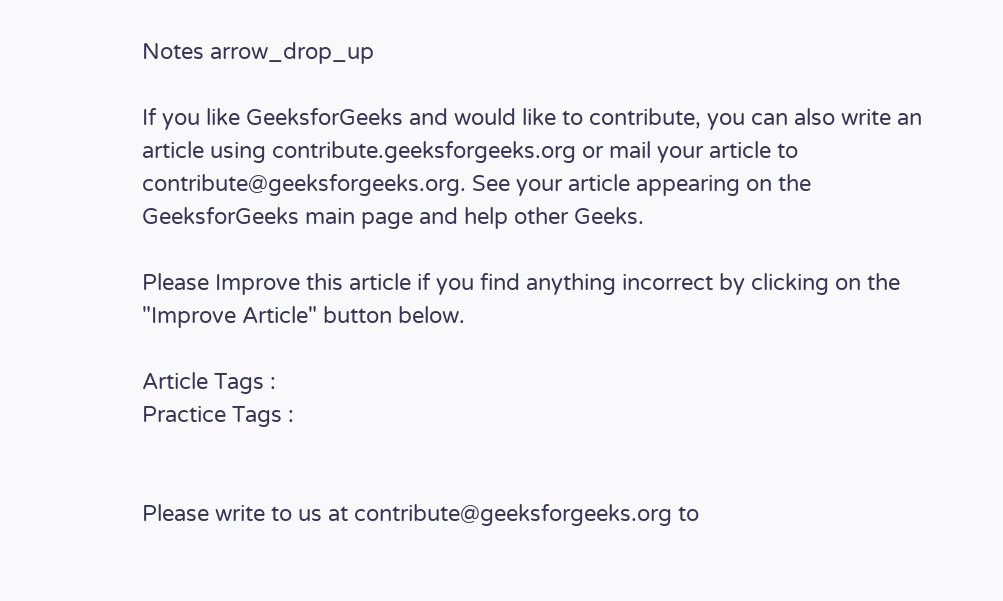Notes arrow_drop_up

If you like GeeksforGeeks and would like to contribute, you can also write an article using contribute.geeksforgeeks.org or mail your article to contribute@geeksforgeeks.org. See your article appearing on the GeeksforGeeks main page and help other Geeks.

Please Improve this article if you find anything incorrect by clicking on the "Improve Article" button below.

Article Tags :
Practice Tags :


Please write to us at contribute@geeksforgeeks.org to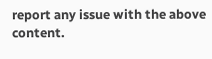report any issue with the above content.